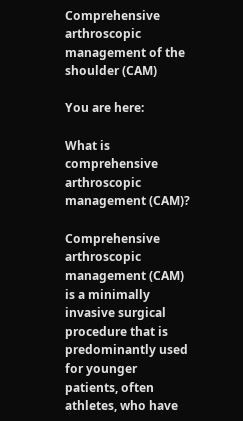Comprehensive arthroscopic management of the shoulder (CAM)

You are here:

What is comprehensive arthroscopic management (CAM)?

Comprehensive arthroscopic management (CAM) is a minimally invasive surgical procedure that is predominantly used for younger patients, often athletes, who have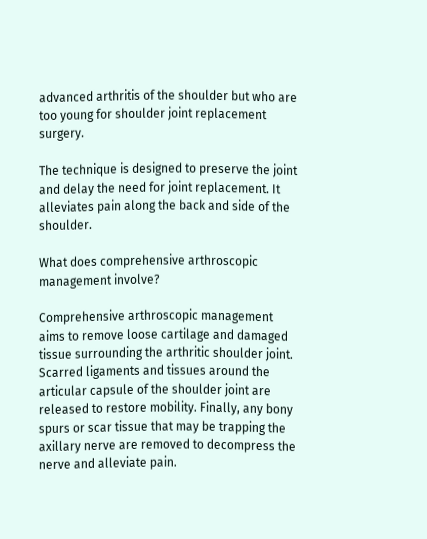advanced arthritis of the shoulder but who are too young for shoulder joint replacement surgery.

The technique is designed to preserve the joint and delay the need for joint replacement. It alleviates pain along the back and side of the shoulder.

What does comprehensive arthroscopic management involve?

Comprehensive arthroscopic management aims to remove loose cartilage and damaged tissue surrounding the arthritic shoulder joint. Scarred ligaments and tissues around the articular capsule of the shoulder joint are released to restore mobility. Finally, any bony spurs or scar tissue that may be trapping the axillary nerve are removed to decompress the nerve and alleviate pain.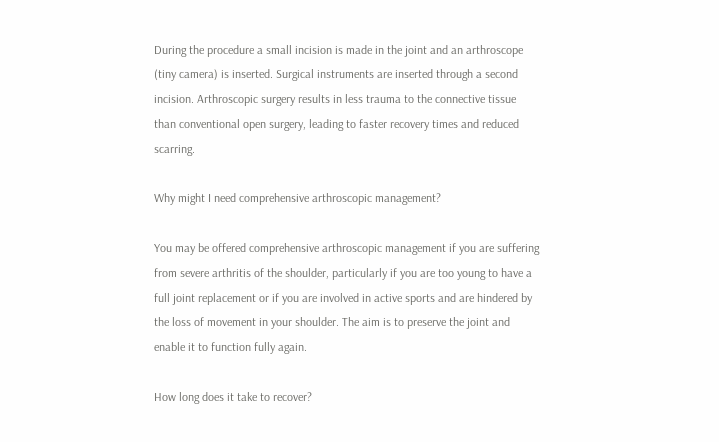During the procedure a small incision is made in the joint and an arthroscope (tiny camera) is inserted. Surgical instruments are inserted through a second incision. Arthroscopic surgery results in less trauma to the connective tissue than conventional open surgery, leading to faster recovery times and reduced scarring.

Why might I need comprehensive arthroscopic management?

You may be offered comprehensive arthroscopic management if you are suffering from severe arthritis of the shoulder, particularly if you are too young to have a full joint replacement or if you are involved in active sports and are hindered by the loss of movement in your shoulder. The aim is to preserve the joint and enable it to function fully again.

How long does it take to recover?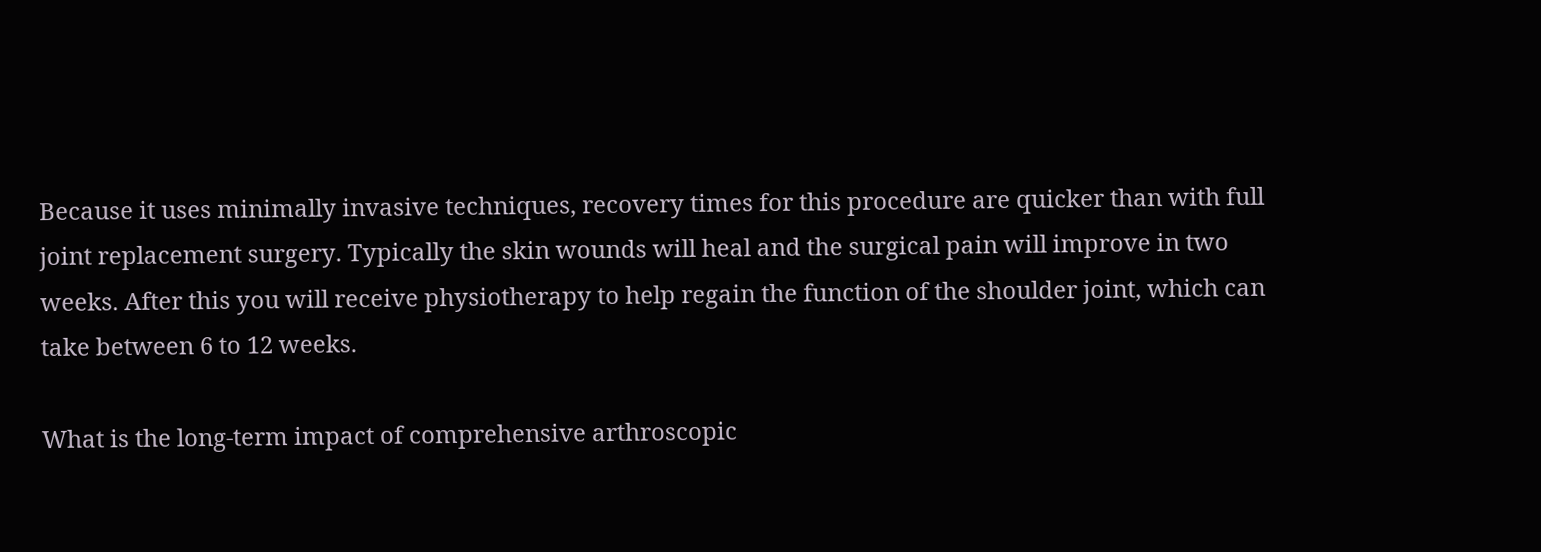Because it uses minimally invasive techniques, recovery times for this procedure are quicker than with full joint replacement surgery. Typically the skin wounds will heal and the surgical pain will improve in two weeks. After this you will receive physiotherapy to help regain the function of the shoulder joint, which can take between 6 to 12 weeks.

What is the long-term impact of comprehensive arthroscopic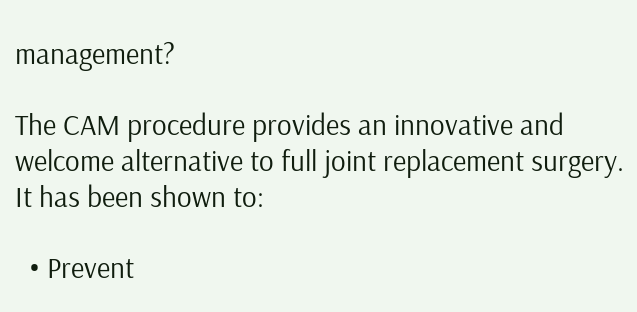management?

The CAM procedure provides an innovative and welcome alternative to full joint replacement surgery. It has been shown to:

  • Prevent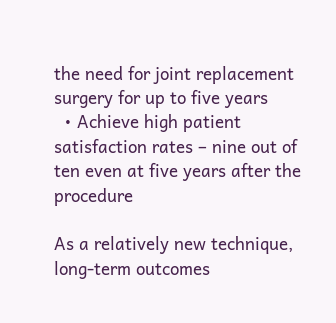the need for joint replacement surgery for up to five years
  • Achieve high patient satisfaction rates – nine out of ten even at five years after the procedure

As a relatively new technique, long-term outcomes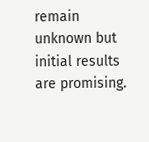remain unknown but initial results are promising.